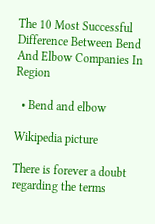The 10 Most Successful Difference Between Bend And Elbow Companies In Region

  • Bend and elbow

Wikipedia picture

There is forever a doubt regarding the terms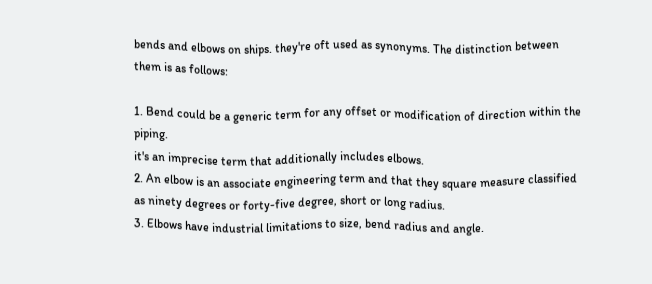bends and elbows on ships. they're oft used as synonyms. The distinction between them is as follows:

1. Bend could be a generic term for any offset or modification of direction within the piping.
it's an imprecise term that additionally includes elbows.
2. An elbow is an associate engineering term and that they square measure classified
as ninety degrees or forty-five degree, short or long radius.
3. Elbows have industrial limitations to size, bend radius and angle.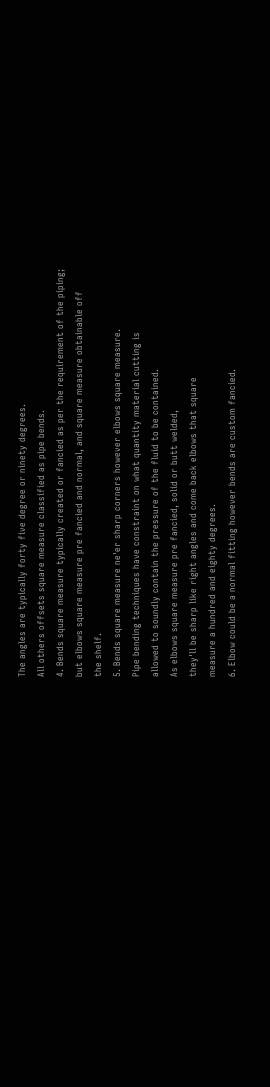The angles are typically forty five degree or ninety degrees.
All others offsets square measure classified as pipe bends.
4. Bends square measure typically created or fancied as per the requirement of the piping;
but elbows square measure pre fancied and normal, and square measure obtainable off
the shelf.
5. Bends square measure ne'er sharp corners however elbows square measure.
Pipe bending techniques have constraint on what quantity material cutting is
allowed to soundly contain the pressure of the fluid to be contained.
As elbows square measure pre fancied, solid or butt welded,
they'll be sharp like right angles and come back elbows that square
measure a hundred and eighty degrees.
6. Elbow could be a normal fitting however bends are custom fancied.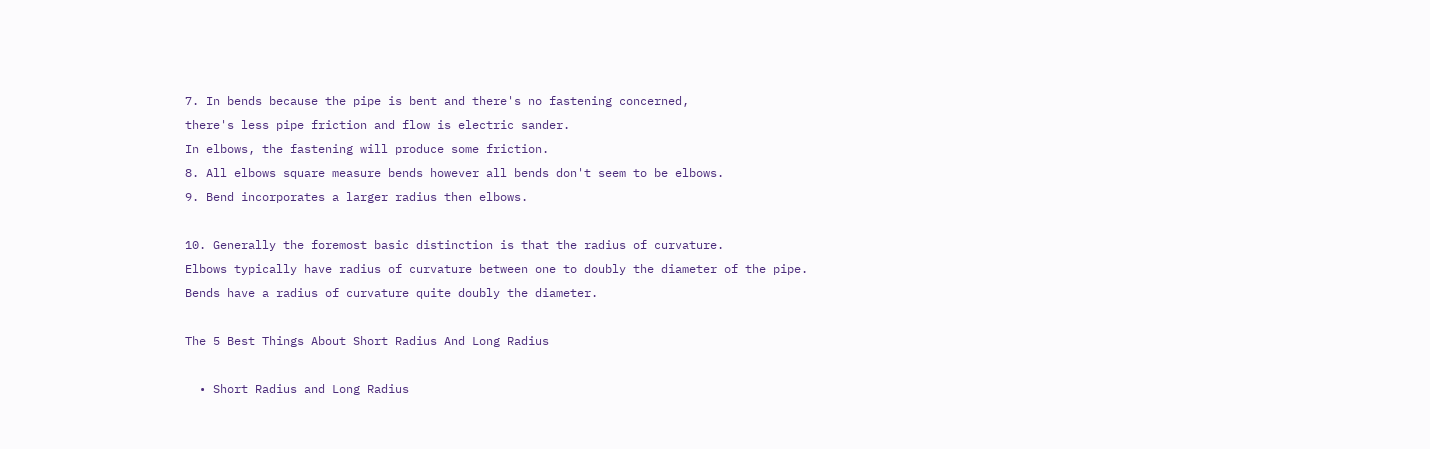7. In bends because the pipe is bent and there's no fastening concerned,
there's less pipe friction and flow is electric sander.
In elbows, the fastening will produce some friction.
8. All elbows square measure bends however all bends don't seem to be elbows.
9. Bend incorporates a larger radius then elbows.

10. Generally the foremost basic distinction is that the radius of curvature.
Elbows typically have radius of curvature between one to doubly the diameter of the pipe.
Bends have a radius of curvature quite doubly the diameter.

The 5 Best Things About Short Radius And Long Radius

  • Short Radius and Long Radius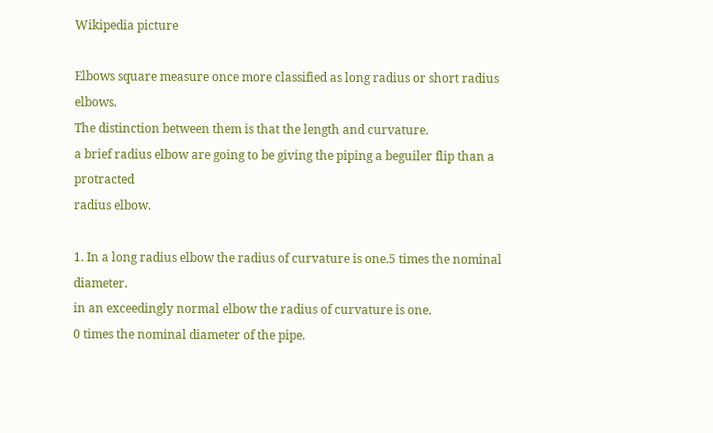Wikipedia picture

Elbows square measure once more classified as long radius or short radius elbows.
The distinction between them is that the length and curvature.
a brief radius elbow are going to be giving the piping a beguiler flip than a protracted
radius elbow.

1. In a long radius elbow the radius of curvature is one.5 times the nominal diameter.
in an exceedingly normal elbow the radius of curvature is one.
0 times the nominal diameter of the pipe.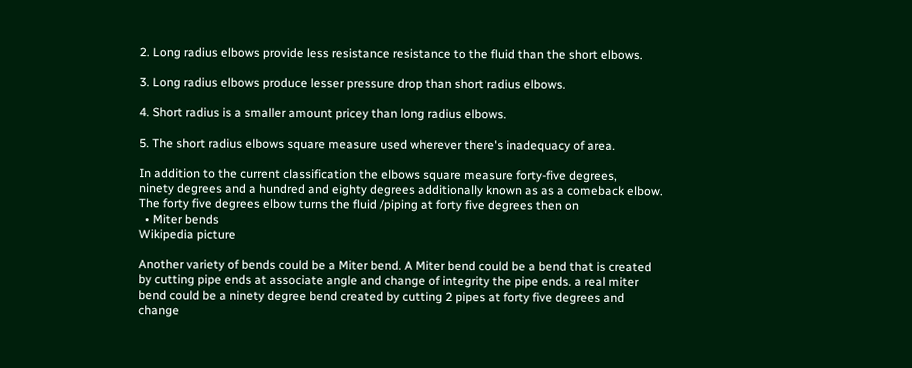2. Long radius elbows provide less resistance resistance to the fluid than the short elbows.

3. Long radius elbows produce lesser pressure drop than short radius elbows.

4. Short radius is a smaller amount pricey than long radius elbows.

5. The short radius elbows square measure used wherever there's inadequacy of area.

In addition to the current classification the elbows square measure forty-five degrees,
ninety degrees and a hundred and eighty degrees additionally known as as a comeback elbow.
The forty five degrees elbow turns the fluid /piping at forty five degrees then on
  • Miter bends
Wikipedia picture

Another variety of bends could be a Miter bend. A Miter bend could be a bend that is created
by cutting pipe ends at associate angle and change of integrity the pipe ends. a real miter
bend could be a ninety degree bend created by cutting 2 pipes at forty five degrees and
change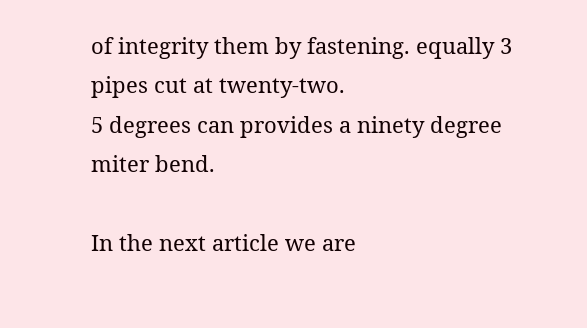of integrity them by fastening. equally 3 pipes cut at twenty-two.
5 degrees can provides a ninety degree miter bend.

In the next article we are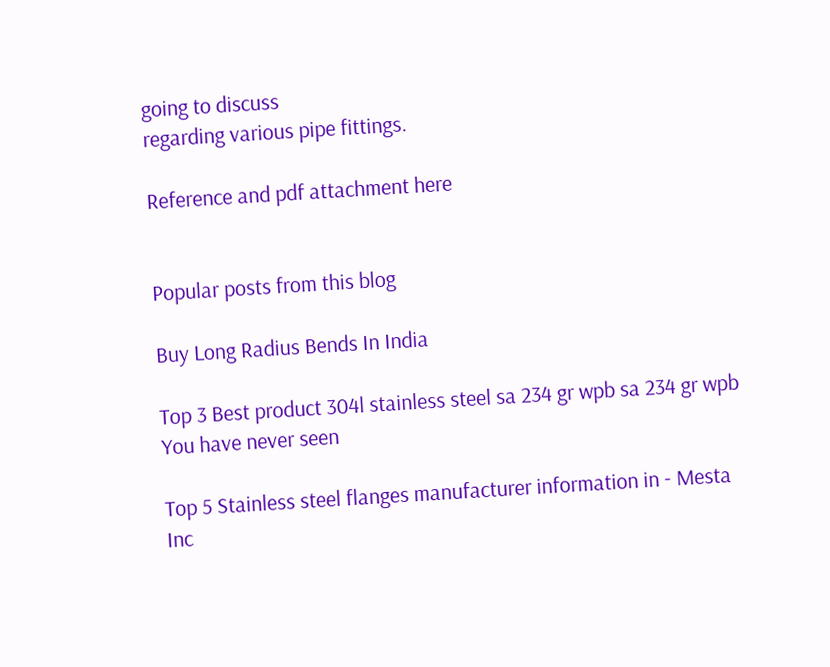going to discuss
regarding various pipe fittings.

Reference and pdf attachment here


Popular posts from this blog

Buy Long Radius Bends In India

Top 3 Best product 304l stainless steel sa 234 gr wpb sa 234 gr wpb You have never seen

Top 5 Stainless steel flanges manufacturer information in - Mesta Inc